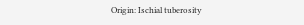Origin: Ischial tuberosity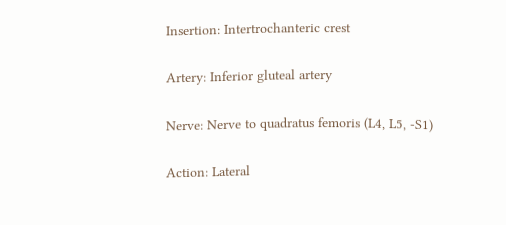Insertion: Intertrochanteric crest

Artery: Inferior gluteal artery

Nerve: Nerve to quadratus femoris (L4, L5, -S1)

Action: Lateral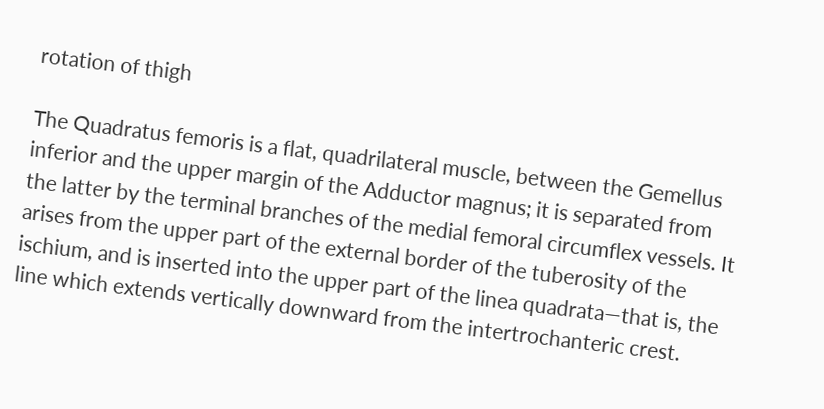rotation of thigh

The Quadratus femoris is a flat, quadrilateral muscle, between the Gemellus inferior and the upper margin of the Adductor magnus; it is separated from the latter by the terminal branches of the medial femoral circumflex vessels. It arises from the upper part of the external border of the tuberosity of the ischium, and is inserted into the upper part of the linea quadrata—that is, the line which extends vertically downward from the intertrochanteric crest.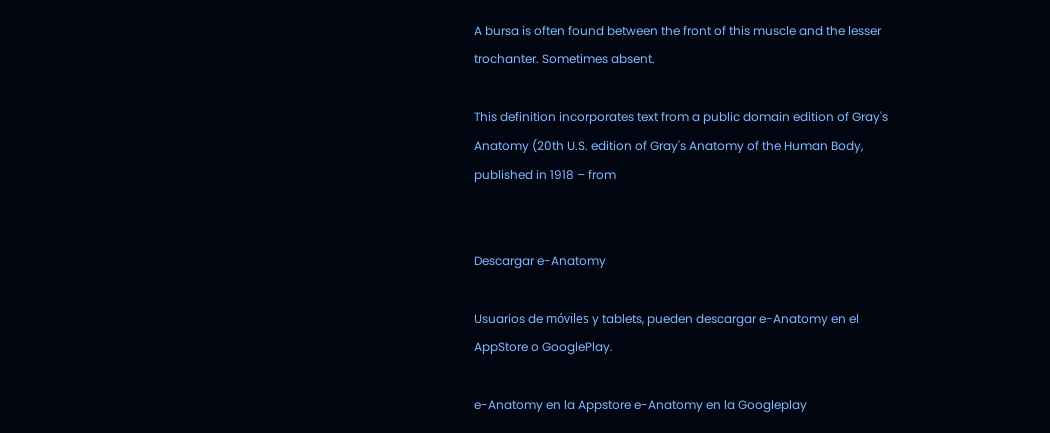A bursa is often found between the front of this muscle and the lesser trochanter. Sometimes absent.

This definition incorporates text from a public domain edition of Gray's Anatomy (20th U.S. edition of Gray's Anatomy of the Human Body, published in 1918 – from


Descargar e-Anatomy

Usuarios de móviles y tablets, pueden descargar e-Anatomy en el AppStore o GooglePlay.

e-Anatomy en la Appstore e-Anatomy en la Googleplay